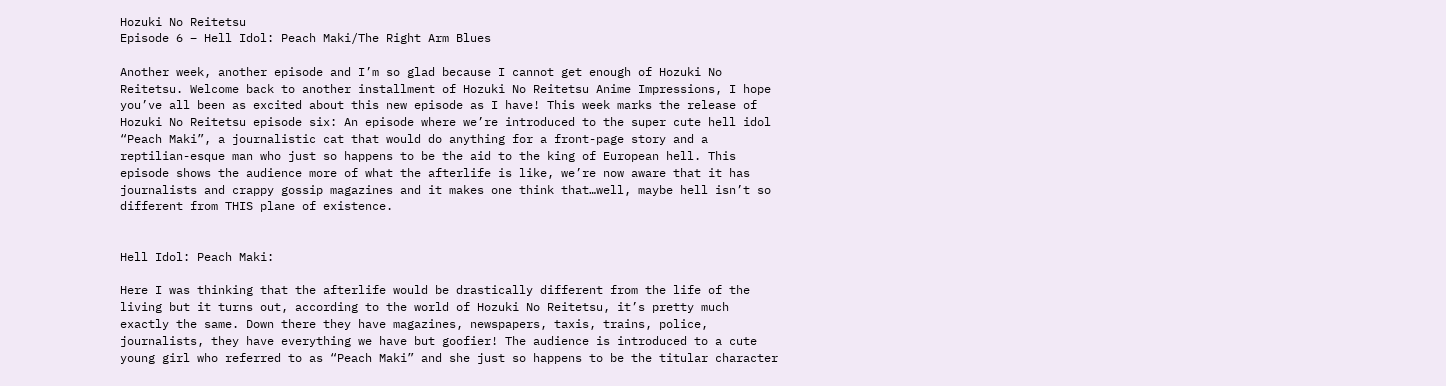Hozuki No Reitetsu
Episode 6 – Hell Idol: Peach Maki/The Right Arm Blues

Another week, another episode and I’m so glad because I cannot get enough of Hozuki No Reitetsu. Welcome back to another installment of Hozuki No Reitetsu Anime Impressions, I hope you’ve all been as excited about this new episode as I have! This week marks the release of Hozuki No Reitetsu episode six: An episode where we’re introduced to the super cute hell idol “Peach Maki”, a journalistic cat that would do anything for a front-page story and a reptilian-esque man who just so happens to be the aid to the king of European hell. This episode shows the audience more of what the afterlife is like, we’re now aware that it has journalists and crappy gossip magazines and it makes one think that…well, maybe hell isn’t so different from THIS plane of existence.


Hell Idol: Peach Maki:

Here I was thinking that the afterlife would be drastically different from the life of the living but it turns out, according to the world of Hozuki No Reitetsu, it’s pretty much exactly the same. Down there they have magazines, newspapers, taxis, trains, police, journalists, they have everything we have but goofier! The audience is introduced to a cute young girl who referred to as “Peach Maki” and she just so happens to be the titular character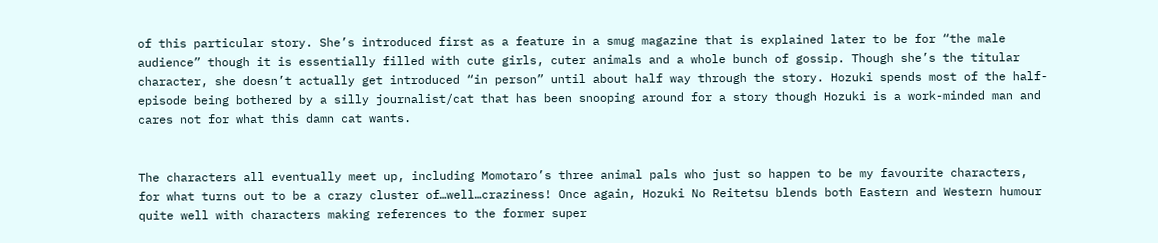of this particular story. She’s introduced first as a feature in a smug magazine that is explained later to be for “the male audience” though it is essentially filled with cute girls, cuter animals and a whole bunch of gossip. Though she’s the titular character, she doesn’t actually get introduced “in person” until about half way through the story. Hozuki spends most of the half-episode being bothered by a silly journalist/cat that has been snooping around for a story though Hozuki is a work-minded man and cares not for what this damn cat wants.


The characters all eventually meet up, including Momotaro’s three animal pals who just so happen to be my favourite characters, for what turns out to be a crazy cluster of…well…craziness! Once again, Hozuki No Reitetsu blends both Eastern and Western humour quite well with characters making references to the former super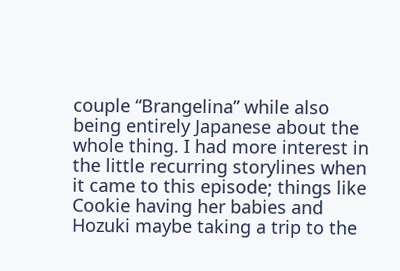couple “Brangelina” while also being entirely Japanese about the whole thing. I had more interest in the little recurring storylines when it came to this episode; things like Cookie having her babies and Hozuki maybe taking a trip to the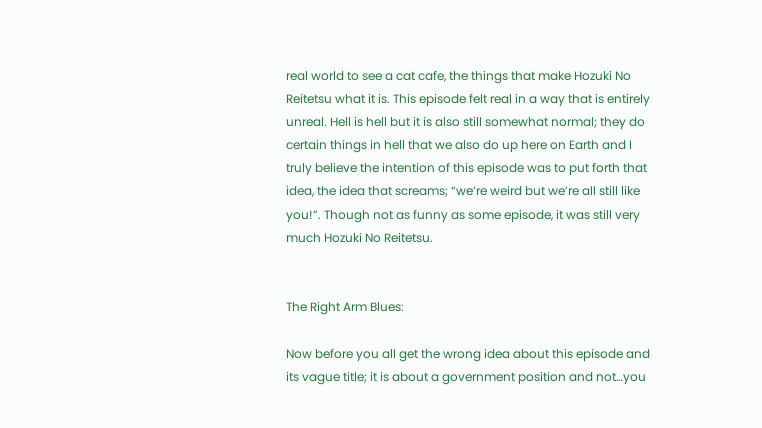real world to see a cat cafe, the things that make Hozuki No Reitetsu what it is. This episode felt real in a way that is entirely unreal. Hell is hell but it is also still somewhat normal; they do certain things in hell that we also do up here on Earth and I truly believe the intention of this episode was to put forth that idea, the idea that screams; “we’re weird but we’re all still like you!”. Though not as funny as some episode, it was still very much Hozuki No Reitetsu.


The Right Arm Blues:

Now before you all get the wrong idea about this episode and its vague title; it is about a government position and not…you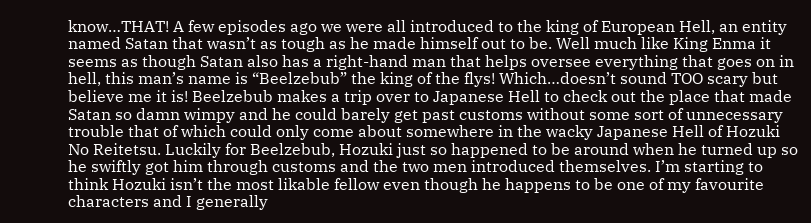know…THAT! A few episodes ago we were all introduced to the king of European Hell, an entity named Satan that wasn’t as tough as he made himself out to be. Well much like King Enma it seems as though Satan also has a right-hand man that helps oversee everything that goes on in hell, this man’s name is “Beelzebub” the king of the flys! Which…doesn’t sound TOO scary but believe me it is! Beelzebub makes a trip over to Japanese Hell to check out the place that made Satan so damn wimpy and he could barely get past customs without some sort of unnecessary trouble that of which could only come about somewhere in the wacky Japanese Hell of Hozuki No Reitetsu. Luckily for Beelzebub, Hozuki just so happened to be around when he turned up so he swiftly got him through customs and the two men introduced themselves. I’m starting to think Hozuki isn’t the most likable fellow even though he happens to be one of my favourite characters and I generally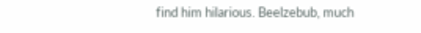find him hilarious. Beelzebub, much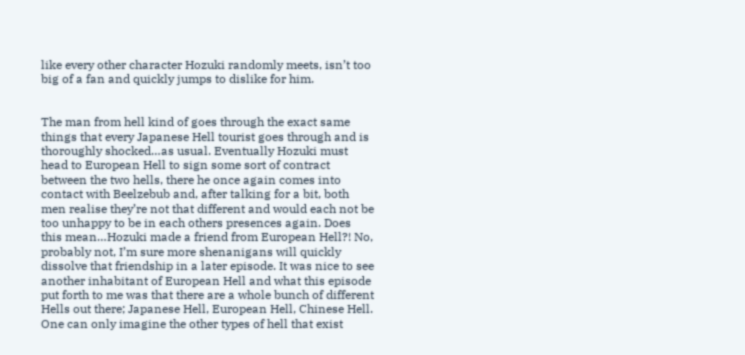like every other character Hozuki randomly meets, isn’t too big of a fan and quickly jumps to dislike for him.


The man from hell kind of goes through the exact same things that every Japanese Hell tourist goes through and is thoroughly shocked…as usual. Eventually Hozuki must head to European Hell to sign some sort of contract between the two hells, there he once again comes into contact with Beelzebub and, after talking for a bit, both men realise they’re not that different and would each not be too unhappy to be in each others presences again. Does this mean…Hozuki made a friend from European Hell?! No, probably not, I’m sure more shenanigans will quickly dissolve that friendship in a later episode. It was nice to see another inhabitant of European Hell and what this episode put forth to me was that there are a whole bunch of different Hells out there; Japanese Hell, European Hell, Chinese Hell. One can only imagine the other types of hell that exist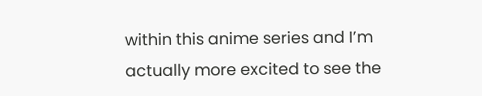within this anime series and I’m actually more excited to see the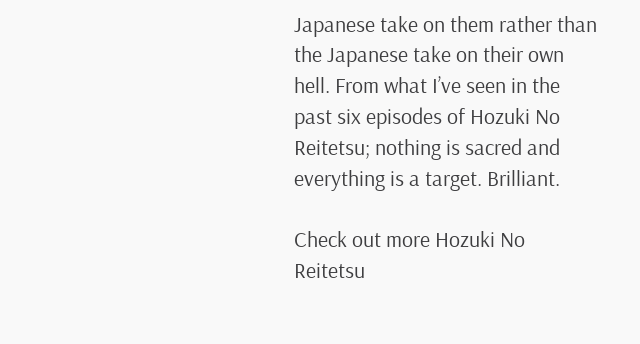Japanese take on them rather than the Japanese take on their own hell. From what I’ve seen in the past six episodes of Hozuki No Reitetsu; nothing is sacred and everything is a target. Brilliant.

Check out more Hozuki No Reitetsu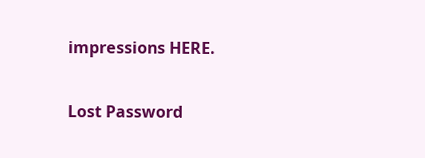impressions HERE.

Lost Password